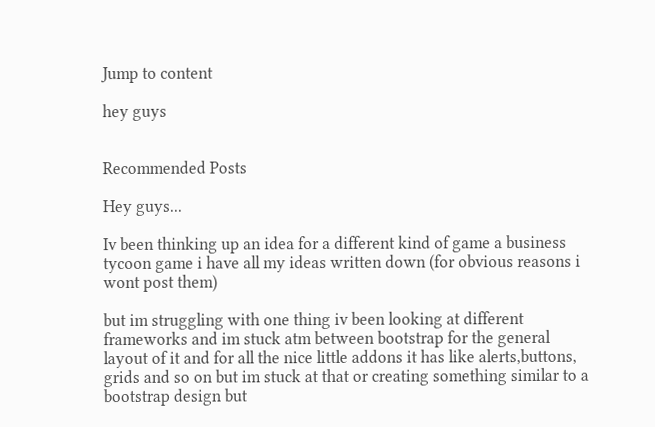Jump to content

hey guys


Recommended Posts

Hey guys...

Iv been thinking up an idea for a different kind of game a business tycoon game i have all my ideas written down (for obvious reasons i wont post them)

but im struggling with one thing iv been looking at different frameworks and im stuck atm between bootstrap for the general layout of it and for all the nice little addons it has like alerts,buttons, grids and so on but im stuck at that or creating something similar to a bootstrap design but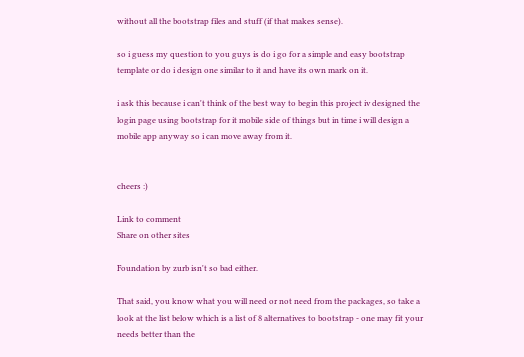without all the bootstrap files and stuff (if that makes sense).

so i guess my question to you guys is do i go for a simple and easy bootstrap template or do i design one similar to it and have its own mark on it.

i ask this because i can't think of the best way to begin this project iv designed the login page using bootstrap for it mobile side of things but in time i will design a mobile app anyway so i can move away from it.


cheers :)

Link to comment
Share on other sites

Foundation by zurb isn't so bad either.

That said, you know what you will need or not need from the packages, so take a look at the list below which is a list of 8 alternatives to bootstrap - one may fit your needs better than the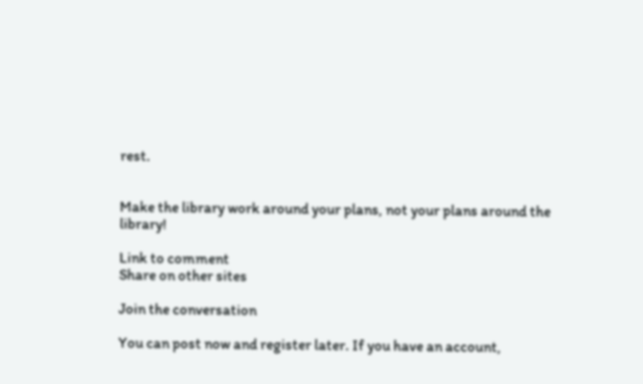rest.


Make the library work around your plans, not your plans around the library!

Link to comment
Share on other sites

Join the conversation

You can post now and register later. If you have an account,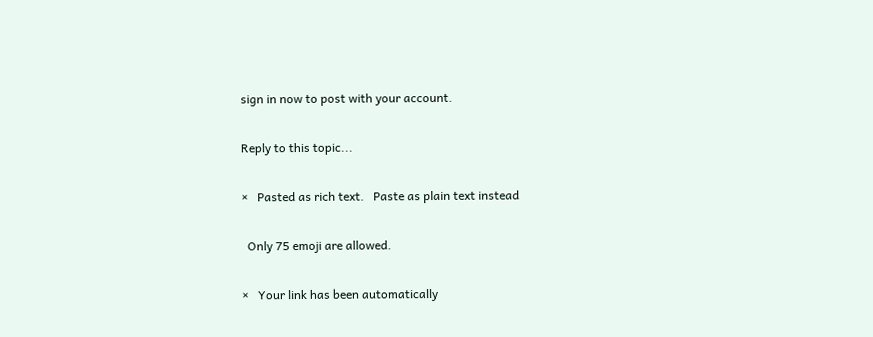sign in now to post with your account.

Reply to this topic...

×   Pasted as rich text.   Paste as plain text instead

  Only 75 emoji are allowed.

×   Your link has been automatically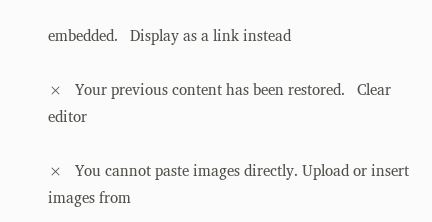embedded.   Display as a link instead

×   Your previous content has been restored.   Clear editor

×   You cannot paste images directly. Upload or insert images from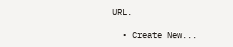URL.

  • Create New...